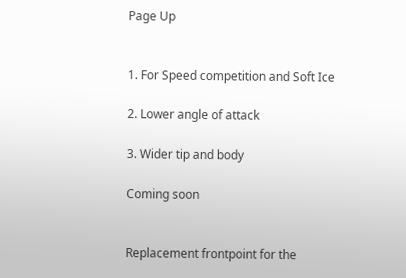Page Up


1. For Speed competition and Soft Ice

2. Lower angle of attack

3. Wider tip and body

Coming soon


Replacement frontpoint for the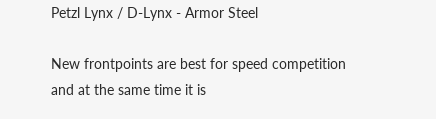Petzl Lynx / D-Lynx - Armor Steel

New frontpoints are best for speed competition and at the same time it is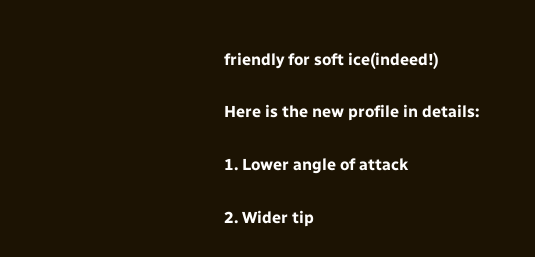friendly for soft ice(indeed!)

Here is the new profile in details:

1. Lower angle of attack

2. Wider tip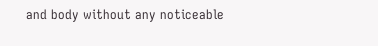and body without any noticeable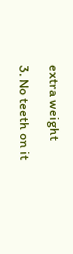extra weight

3. No teeth on it